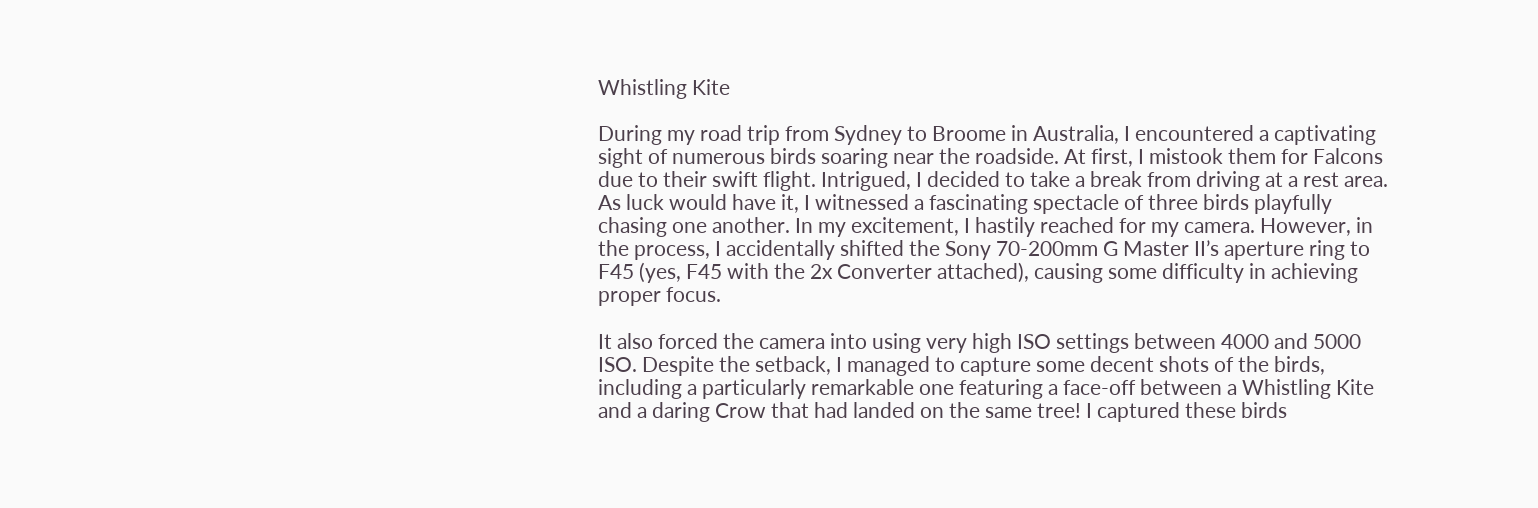Whistling Kite

During my road trip from Sydney to Broome in Australia, I encountered a captivating sight of numerous birds soaring near the roadside. At first, I mistook them for Falcons due to their swift flight. Intrigued, I decided to take a break from driving at a rest area. As luck would have it, I witnessed a fascinating spectacle of three birds playfully chasing one another. In my excitement, I hastily reached for my camera. However, in the process, I accidentally shifted the Sony 70-200mm G Master II’s aperture ring to F45 (yes, F45 with the 2x Converter attached), causing some difficulty in achieving proper focus.

It also forced the camera into using very high ISO settings between 4000 and 5000 ISO. Despite the setback, I managed to capture some decent shots of the birds, including a particularly remarkable one featuring a face-off between a Whistling Kite and a daring Crow that had landed on the same tree! I captured these birds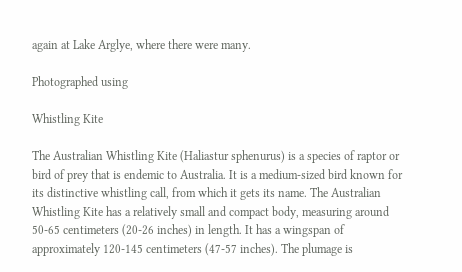again at Lake Arglye, where there were many.

Photographed using

Whistling Kite

The Australian Whistling Kite (Haliastur sphenurus) is a species of raptor or bird of prey that is endemic to Australia. It is a medium-sized bird known for its distinctive whistling call, from which it gets its name. The Australian Whistling Kite has a relatively small and compact body, measuring around 50-65 centimeters (20-26 inches) in length. It has a wingspan of approximately 120-145 centimeters (47-57 inches). The plumage is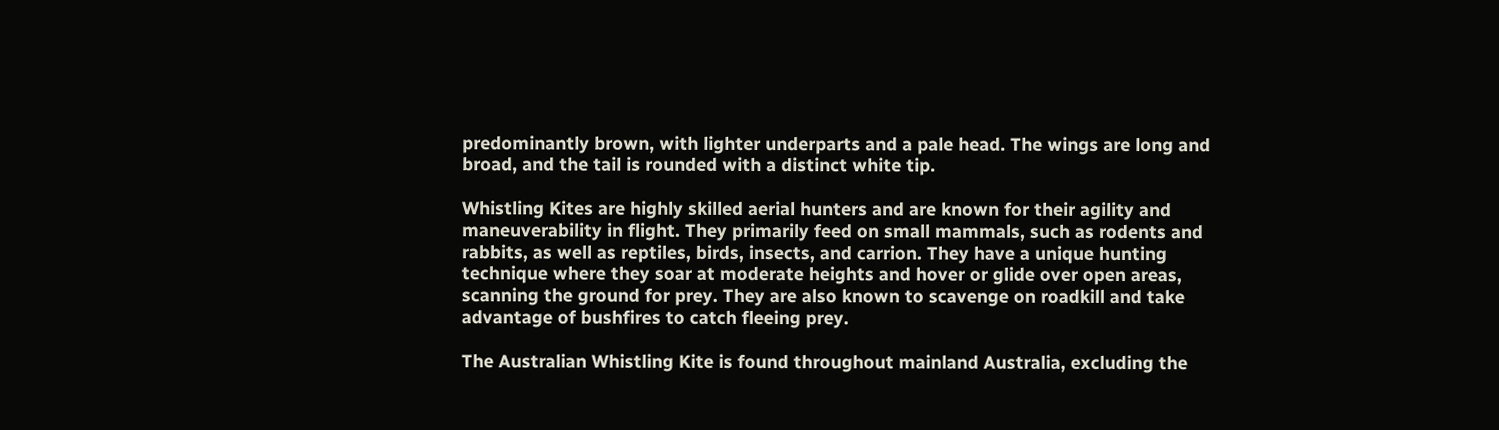predominantly brown, with lighter underparts and a pale head. The wings are long and broad, and the tail is rounded with a distinct white tip.

Whistling Kites are highly skilled aerial hunters and are known for their agility and maneuverability in flight. They primarily feed on small mammals, such as rodents and rabbits, as well as reptiles, birds, insects, and carrion. They have a unique hunting technique where they soar at moderate heights and hover or glide over open areas, scanning the ground for prey. They are also known to scavenge on roadkill and take advantage of bushfires to catch fleeing prey.

The Australian Whistling Kite is found throughout mainland Australia, excluding the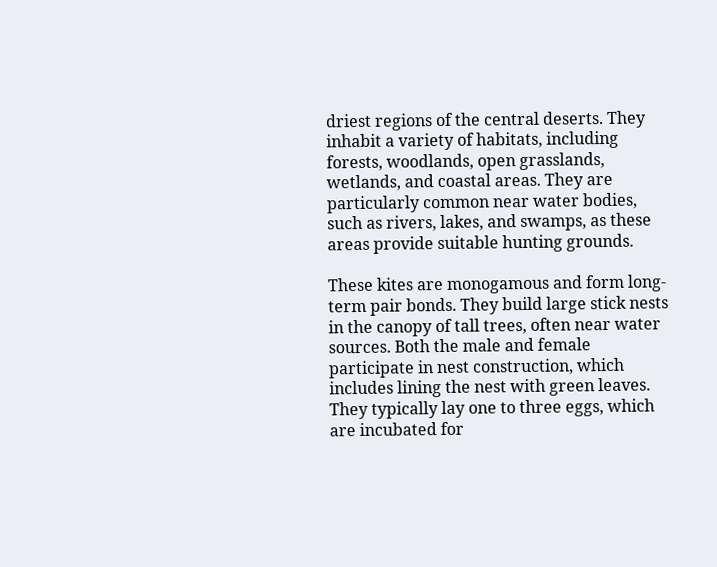driest regions of the central deserts. They inhabit a variety of habitats, including forests, woodlands, open grasslands, wetlands, and coastal areas. They are particularly common near water bodies, such as rivers, lakes, and swamps, as these areas provide suitable hunting grounds.

These kites are monogamous and form long-term pair bonds. They build large stick nests in the canopy of tall trees, often near water sources. Both the male and female participate in nest construction, which includes lining the nest with green leaves. They typically lay one to three eggs, which are incubated for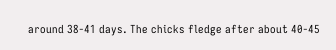around 38-41 days. The chicks fledge after about 40-45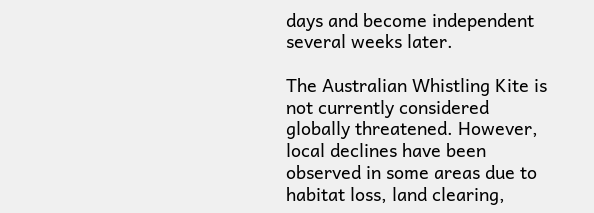days and become independent several weeks later.

The Australian Whistling Kite is not currently considered globally threatened. However, local declines have been observed in some areas due to habitat loss, land clearing,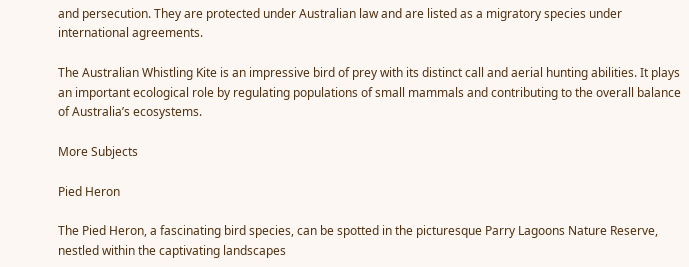and persecution. They are protected under Australian law and are listed as a migratory species under international agreements.

The Australian Whistling Kite is an impressive bird of prey with its distinct call and aerial hunting abilities. It plays an important ecological role by regulating populations of small mammals and contributing to the overall balance of Australia’s ecosystems.

More Subjects

Pied Heron

The Pied Heron, a fascinating bird species, can be spotted in the picturesque Parry Lagoons Nature Reserve, nestled within the captivating landscapes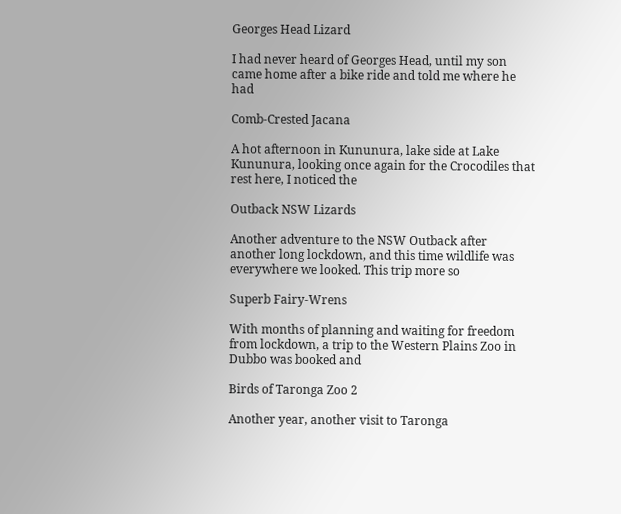Georges Head Lizard

I had never heard of Georges Head, until my son came home after a bike ride and told me where he had

Comb-Crested Jacana

A hot afternoon in Kununura, lake side at Lake Kununura, looking once again for the Crocodiles that rest here, I noticed the

Outback NSW Lizards

Another adventure to the NSW Outback after another long lockdown, and this time wildlife was everywhere we looked. This trip more so

Superb Fairy-Wrens

With months of planning and waiting for freedom from lockdown, a trip to the Western Plains Zoo in Dubbo was booked and

Birds of Taronga Zoo 2

Another year, another visit to Taronga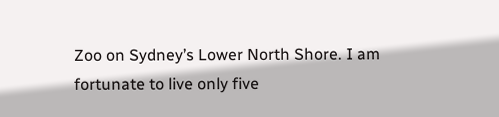Zoo on Sydney’s Lower North Shore. I am fortunate to live only five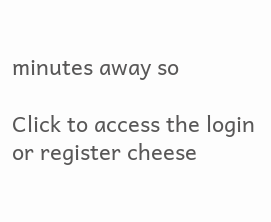minutes away so

Click to access the login or register cheese